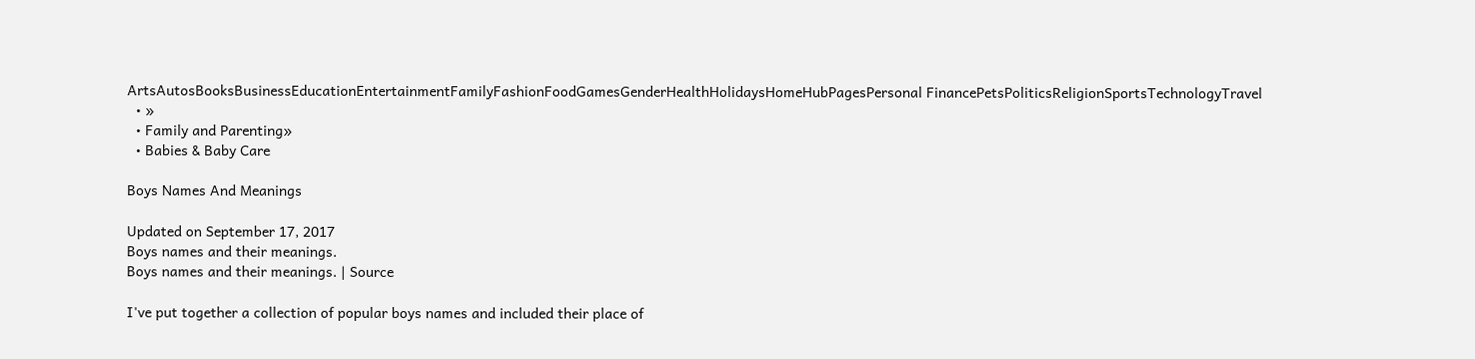ArtsAutosBooksBusinessEducationEntertainmentFamilyFashionFoodGamesGenderHealthHolidaysHomeHubPagesPersonal FinancePetsPoliticsReligionSportsTechnologyTravel
  • »
  • Family and Parenting»
  • Babies & Baby Care

Boys Names And Meanings

Updated on September 17, 2017
Boys names and their meanings.
Boys names and their meanings. | Source

I've put together a collection of popular boys names and included their place of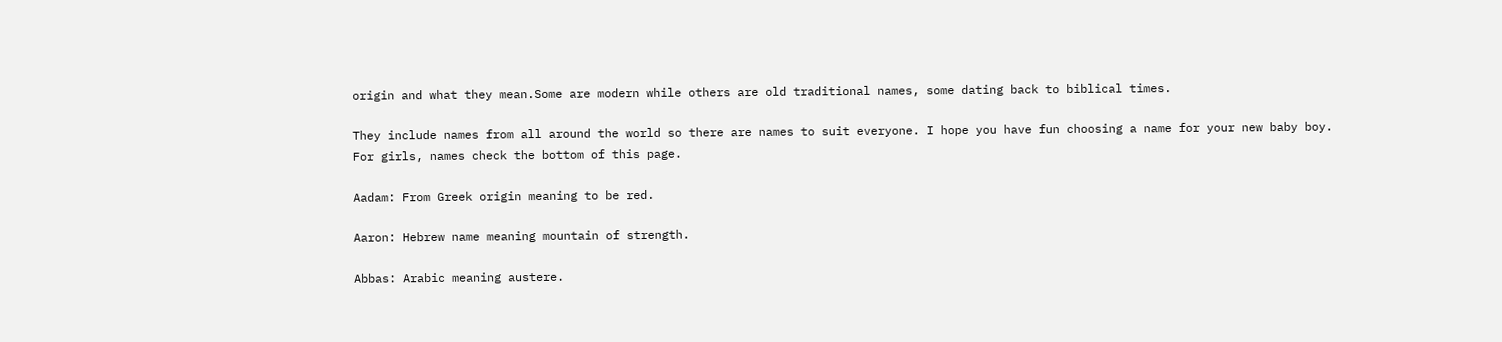origin and what they mean.Some are modern while others are old traditional names, some dating back to biblical times.

They include names from all around the world so there are names to suit everyone. I hope you have fun choosing a name for your new baby boy. For girls, names check the bottom of this page.

Aadam: From Greek origin meaning to be red.

Aaron: Hebrew name meaning mountain of strength.

Abbas: Arabic meaning austere.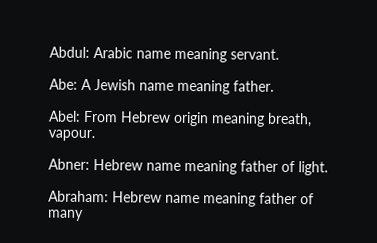Abdul: Arabic name meaning servant.

Abe: A Jewish name meaning father.

Abel: From Hebrew origin meaning breath, vapour.

Abner: Hebrew name meaning father of light.

Abraham: Hebrew name meaning father of many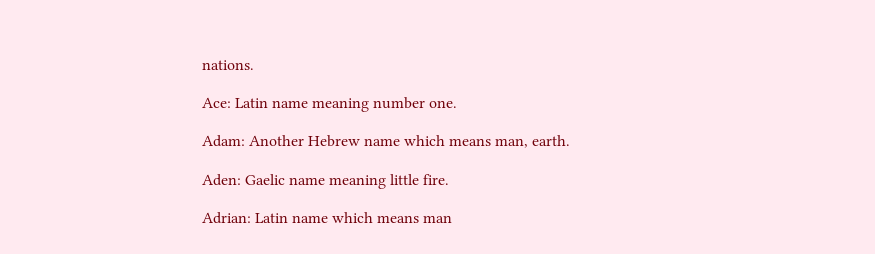nations.

Ace: Latin name meaning number one.

Adam: Another Hebrew name which means man, earth.

Aden: Gaelic name meaning little fire.

Adrian: Latin name which means man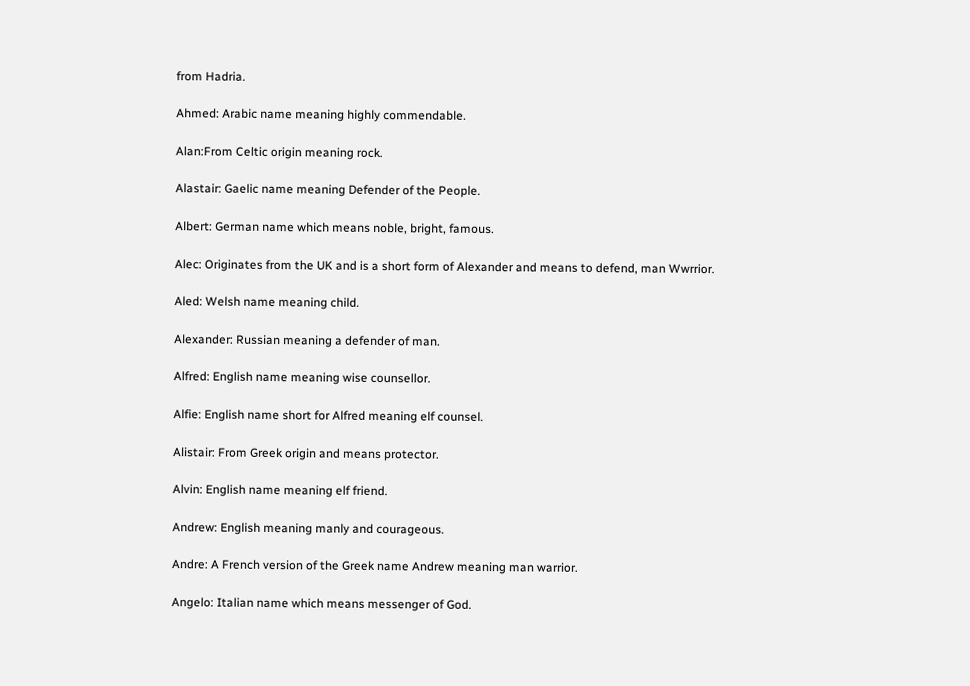from Hadria.

Ahmed: Arabic name meaning highly commendable.

Alan:From Celtic origin meaning rock.

Alastair: Gaelic name meaning Defender of the People.

Albert: German name which means noble, bright, famous.

Alec: Originates from the UK and is a short form of Alexander and means to defend, man Wwrrior.

Aled: Welsh name meaning child.

Alexander: Russian meaning a defender of man.

Alfred: English name meaning wise counsellor.

Alfie: English name short for Alfred meaning elf counsel.

Alistair: From Greek origin and means protector.

Alvin: English name meaning elf friend.

Andrew: English meaning manly and courageous.

Andre: A French version of the Greek name Andrew meaning man warrior.

Angelo: Italian name which means messenger of God.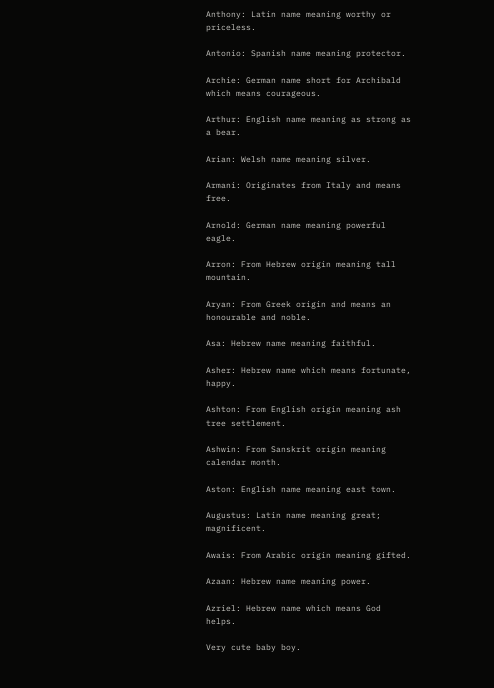Anthony: Latin name meaning worthy or priceless.

Antonio: Spanish name meaning protector.

Archie: German name short for Archibald which means courageous.

Arthur: English name meaning as strong as a bear.

Arian: Welsh name meaning silver.

Armani: Originates from Italy and means free.

Arnold: German name meaning powerful eagle.

Arron: From Hebrew origin meaning tall mountain.

Aryan: From Greek origin and means an honourable and noble.

Asa: Hebrew name meaning faithful.

Asher: Hebrew name which means fortunate, happy.

Ashton: From English origin meaning ash tree settlement.

Ashwin: From Sanskrit origin meaning calendar month.

Aston: English name meaning east town.

Augustus: Latin name meaning great; magnificent.

Awais: From Arabic origin meaning gifted.

Azaan: Hebrew name meaning power.

Azriel: Hebrew name which means God helps.

Very cute baby boy.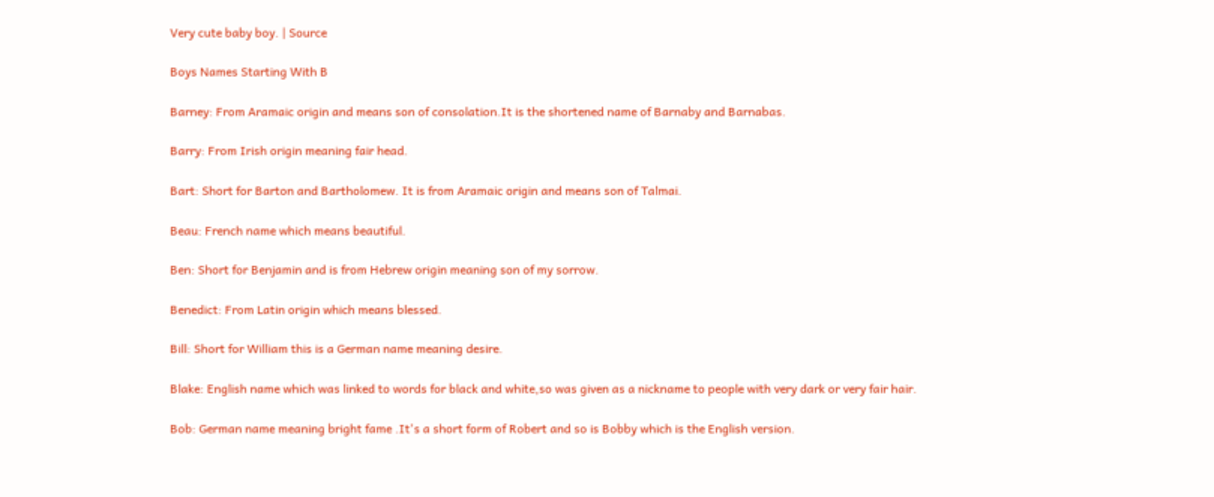Very cute baby boy. | Source

Boys Names Starting With B

Barney: From Aramaic origin and means son of consolation.It is the shortened name of Barnaby and Barnabas.

Barry: From Irish origin meaning fair head.

Bart: Short for Barton and Bartholomew. It is from Aramaic origin and means son of Talmai.

Beau: French name which means beautiful.

Ben: Short for Benjamin and is from Hebrew origin meaning son of my sorrow.

Benedict: From Latin origin which means blessed.

Bill: Short for William this is a German name meaning desire.

Blake: English name which was linked to words for black and white,so was given as a nickname to people with very dark or very fair hair.

Bob: German name meaning bright fame .It's a short form of Robert and so is Bobby which is the English version.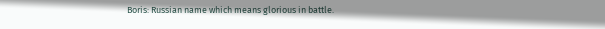Boris: Russian name which means glorious in battle.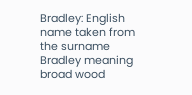Bradley: English name taken from the surname Bradley meaning broad wood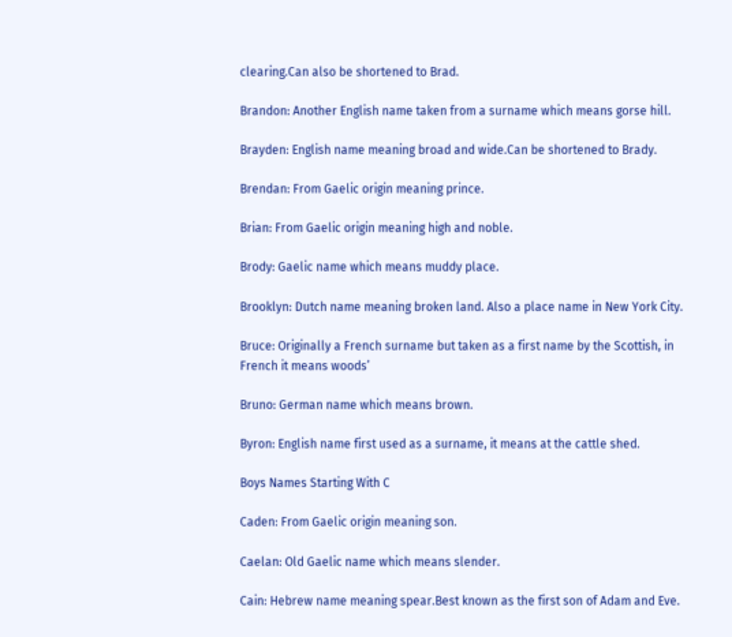clearing.Can also be shortened to Brad.

Brandon: Another English name taken from a surname which means gorse hill.

Brayden: English name meaning broad and wide.Can be shortened to Brady.

Brendan: From Gaelic origin meaning prince.

Brian: From Gaelic origin meaning high and noble.

Brody: Gaelic name which means muddy place.

Brooklyn: Dutch name meaning broken land. Also a place name in New York City.

Bruce: Originally a French surname but taken as a first name by the Scottish, in French it means woods’

Bruno: German name which means brown.

Byron: English name first used as a surname, it means at the cattle shed.

Boys Names Starting With C

Caden: From Gaelic origin meaning son.

Caelan: Old Gaelic name which means slender.

Cain: Hebrew name meaning spear.Best known as the first son of Adam and Eve.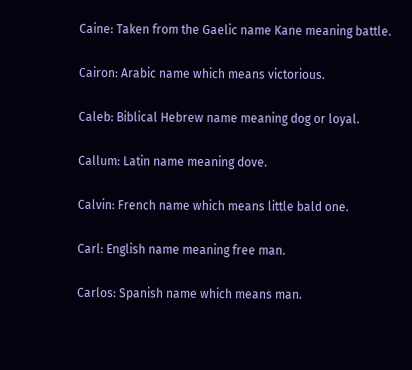Caine: Taken from the Gaelic name Kane meaning battle.

Cairon: Arabic name which means victorious.

Caleb: Biblical Hebrew name meaning dog or loyal.

Callum: Latin name meaning dove.

Calvin: French name which means little bald one.

Carl: English name meaning free man.

Carlos: Spanish name which means man.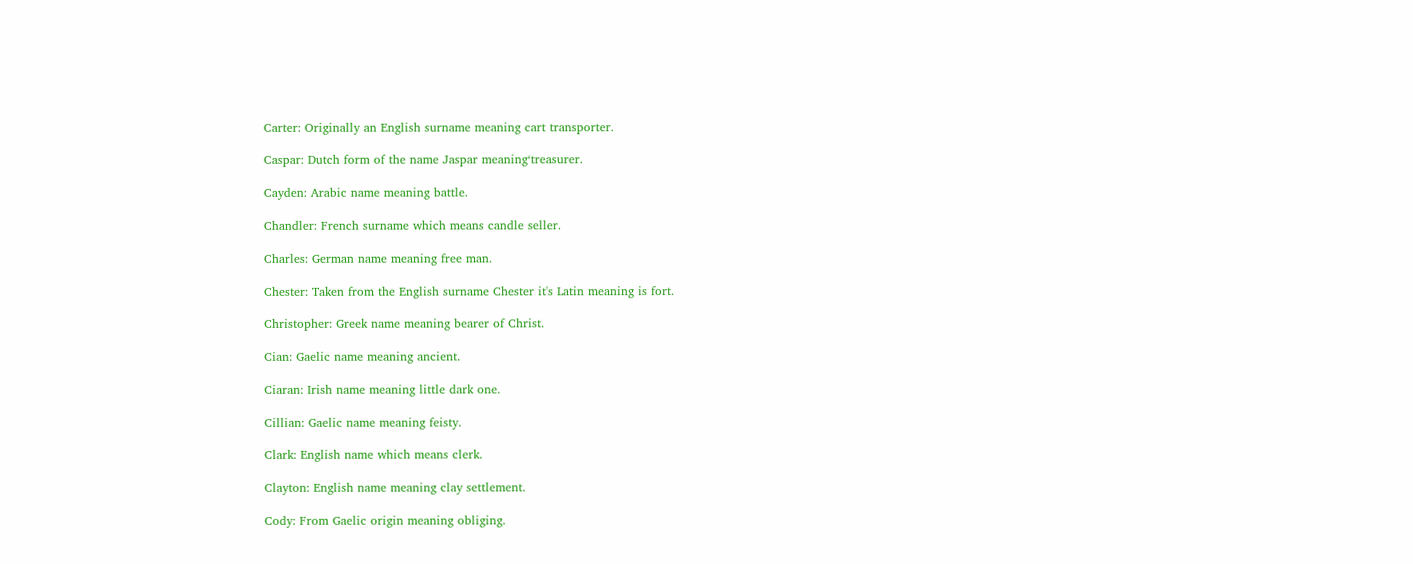Carter: Originally an English surname meaning cart transporter.

Caspar: Dutch form of the name Jaspar meaning‘treasurer.

Cayden: Arabic name meaning battle.

Chandler: French surname which means candle seller.

Charles: German name meaning free man.

Chester: Taken from the English surname Chester it's Latin meaning is fort.

Christopher: Greek name meaning bearer of Christ.

Cian: Gaelic name meaning ancient.

Ciaran: Irish name meaning little dark one.

Cillian: Gaelic name meaning feisty.

Clark: English name which means clerk.

Clayton: English name meaning clay settlement.

Cody: From Gaelic origin meaning obliging.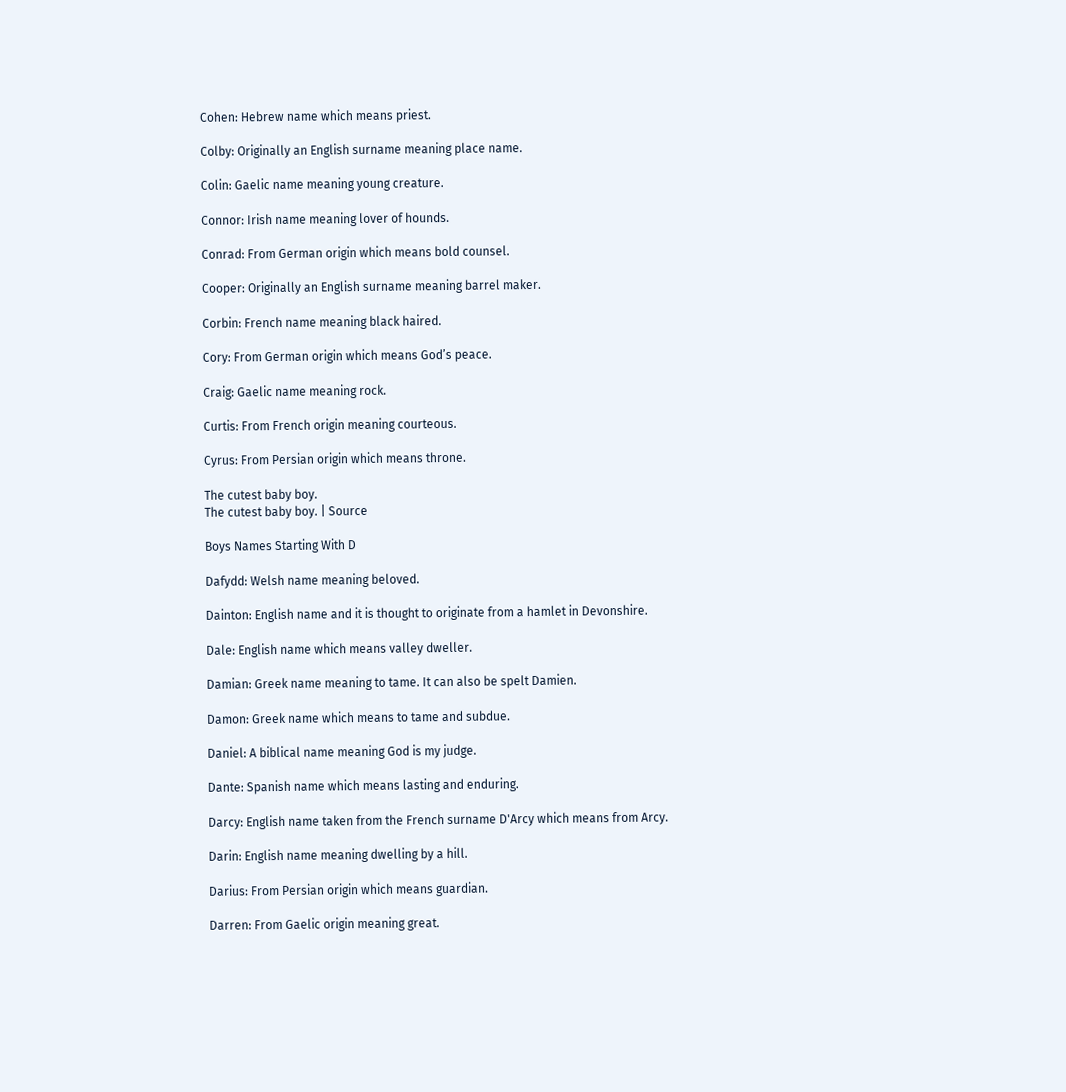Cohen: Hebrew name which means priest.

Colby: Originally an English surname meaning place name.

Colin: Gaelic name meaning young creature.

Connor: Irish name meaning lover of hounds.

Conrad: From German origin which means bold counsel.

Cooper: Originally an English surname meaning barrel maker.

Corbin: French name meaning black haired.

Cory: From German origin which means God’s peace.

Craig: Gaelic name meaning rock.

Curtis: From French origin meaning courteous.

Cyrus: From Persian origin which means throne.

The cutest baby boy.
The cutest baby boy. | Source

Boys Names Starting With D

Dafydd: Welsh name meaning beloved.

Dainton: English name and it is thought to originate from a hamlet in Devonshire.

Dale: English name which means valley dweller.

Damian: Greek name meaning to tame. It can also be spelt Damien.

Damon: Greek name which means to tame and subdue.

Daniel: A biblical name meaning God is my judge.

Dante: Spanish name which means lasting and enduring.

Darcy: English name taken from the French surname D'Arcy which means from Arcy.

Darin: English name meaning dwelling by a hill.

Darius: From Persian origin which means guardian.

Darren: From Gaelic origin meaning great.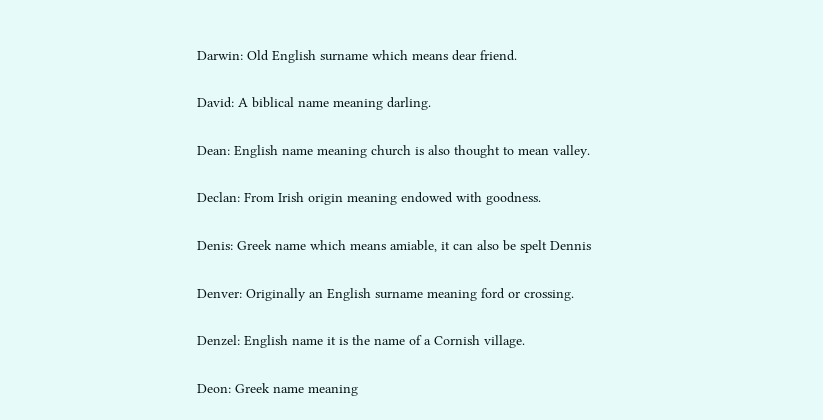Darwin: Old English surname which means dear friend.

David: A biblical name meaning darling.

Dean: English name meaning church is also thought to mean valley.

Declan: From Irish origin meaning endowed with goodness.

Denis: Greek name which means amiable, it can also be spelt Dennis

Denver: Originally an English surname meaning ford or crossing.

Denzel: English name it is the name of a Cornish village.

Deon: Greek name meaning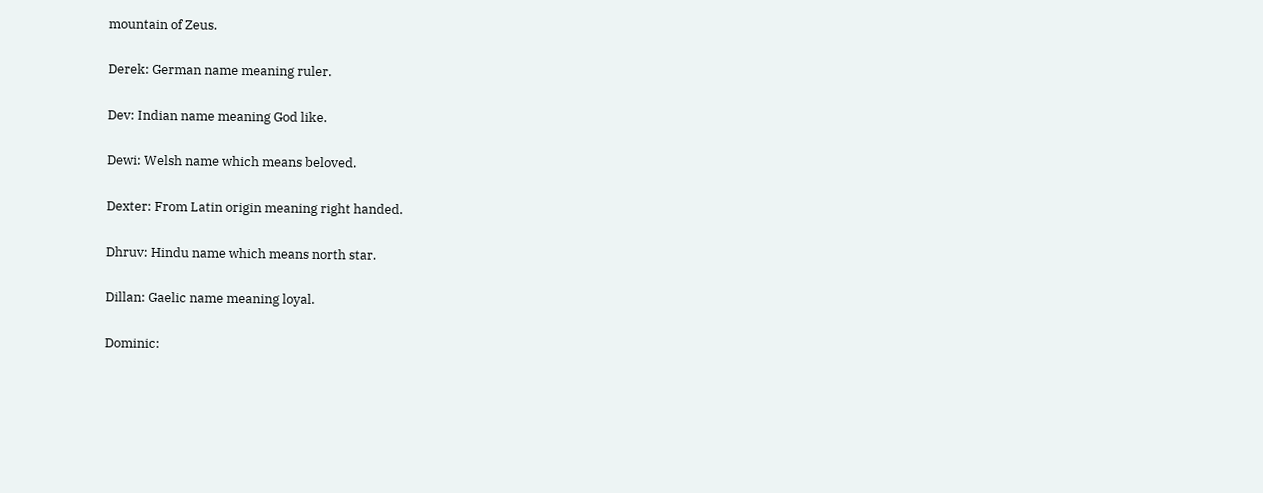mountain of Zeus.

Derek: German name meaning ruler.

Dev: Indian name meaning God like.

Dewi: Welsh name which means beloved.

Dexter: From Latin origin meaning right handed.

Dhruv: Hindu name which means north star.

Dillan: Gaelic name meaning loyal.

Dominic: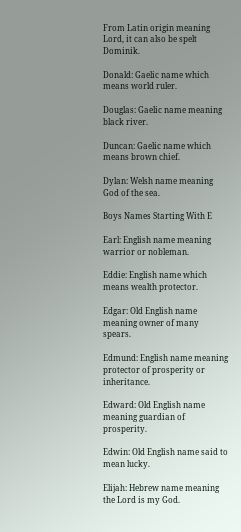From Latin origin meaning Lord, it can also be spelt Dominik.

Donald: Gaelic name which means world ruler.

Douglas: Gaelic name meaning black river.

Duncan: Gaelic name which means brown chief.

Dylan: Welsh name meaning God of the sea.

Boys Names Starting With E

Earl: English name meaning warrior or nobleman.

Eddie: English name which means wealth protector.

Edgar: Old English name meaning owner of many spears.

Edmund: English name meaning protector of prosperity or inheritance.

Edward: Old English name meaning guardian of prosperity.

Edwin: Old English name said to mean lucky.

Elijah: Hebrew name meaning the Lord is my God.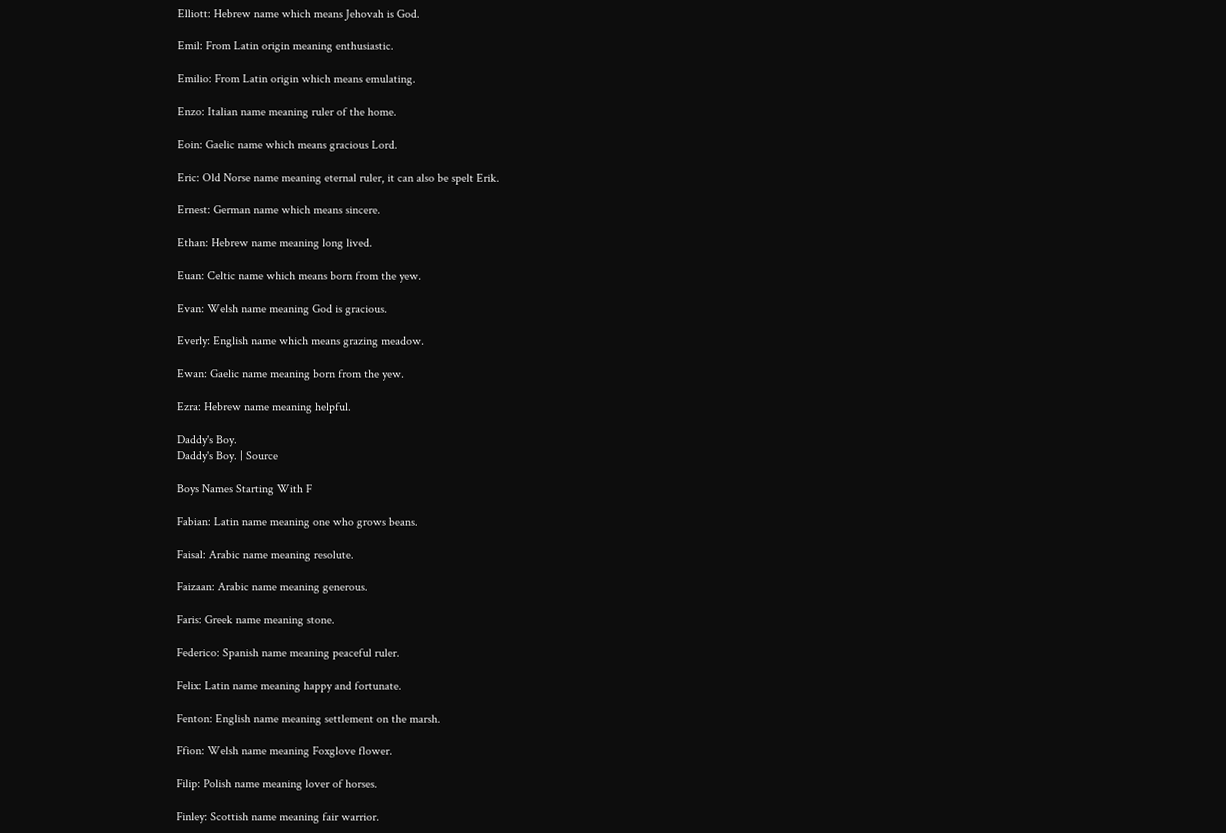Elliott: Hebrew name which means Jehovah is God.

Emil: From Latin origin meaning enthusiastic.

Emilio: From Latin origin which means emulating.

Enzo: Italian name meaning ruler of the home.

Eoin: Gaelic name which means gracious Lord.

Eric: Old Norse name meaning eternal ruler, it can also be spelt Erik.

Ernest: German name which means sincere.

Ethan: Hebrew name meaning long lived.

Euan: Celtic name which means born from the yew.

Evan: Welsh name meaning God is gracious.

Everly: English name which means grazing meadow.

Ewan: Gaelic name meaning born from the yew.

Ezra: Hebrew name meaning helpful.

Daddy's Boy.
Daddy's Boy. | Source

Boys Names Starting With F

Fabian: Latin name meaning one who grows beans.

Faisal: Arabic name meaning resolute.

Faizaan: Arabic name meaning generous.

Faris: Greek name meaning stone.

Federico: Spanish name meaning peaceful ruler.

Felix: Latin name meaning happy and fortunate.

Fenton: English name meaning settlement on the marsh.

Ffion: Welsh name meaning Foxglove flower.

Filip: Polish name meaning lover of horses.

Finley: Scottish name meaning fair warrior.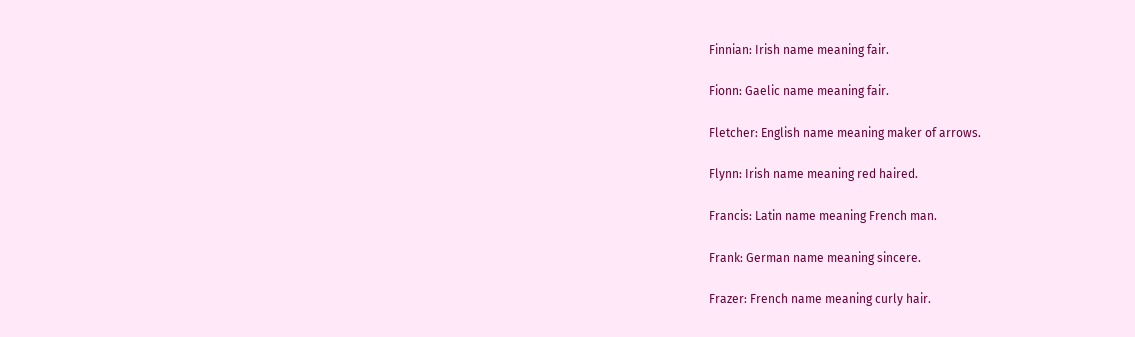Finnian: Irish name meaning fair.

Fionn: Gaelic name meaning fair.

Fletcher: English name meaning maker of arrows.

Flynn: Irish name meaning red haired.

Francis: Latin name meaning French man.

Frank: German name meaning sincere.

Frazer: French name meaning curly hair.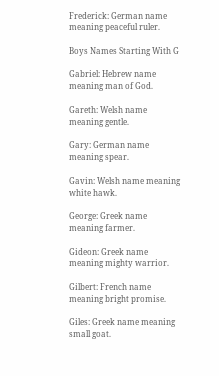Frederick: German name meaning peaceful ruler.

Boys Names Starting With G

Gabriel: Hebrew name meaning man of God.

Gareth: Welsh name meaning gentle.

Gary: German name meaning spear.

Gavin: Welsh name meaning white hawk.

George: Greek name meaning farmer.

Gideon: Greek name meaning mighty warrior.

Gilbert: French name meaning bright promise.

Giles: Greek name meaning small goat.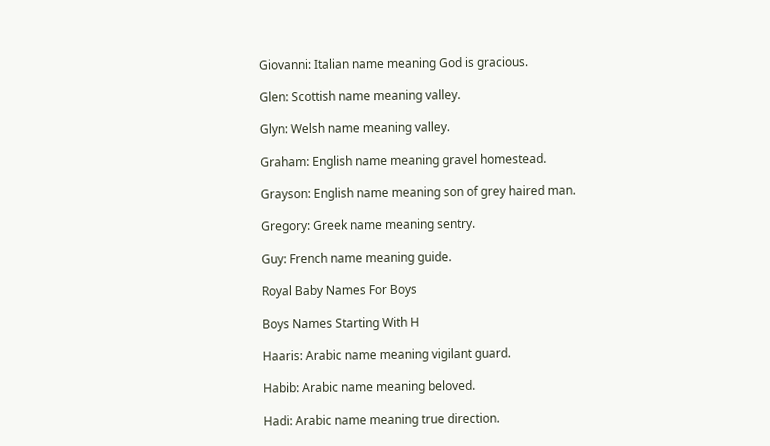Giovanni: Italian name meaning God is gracious.

Glen: Scottish name meaning valley.

Glyn: Welsh name meaning valley.

Graham: English name meaning gravel homestead.

Grayson: English name meaning son of grey haired man.

Gregory: Greek name meaning sentry.

Guy: French name meaning guide.

Royal Baby Names For Boys

Boys Names Starting With H

Haaris: Arabic name meaning vigilant guard.

Habib: Arabic name meaning beloved.

Hadi: Arabic name meaning true direction.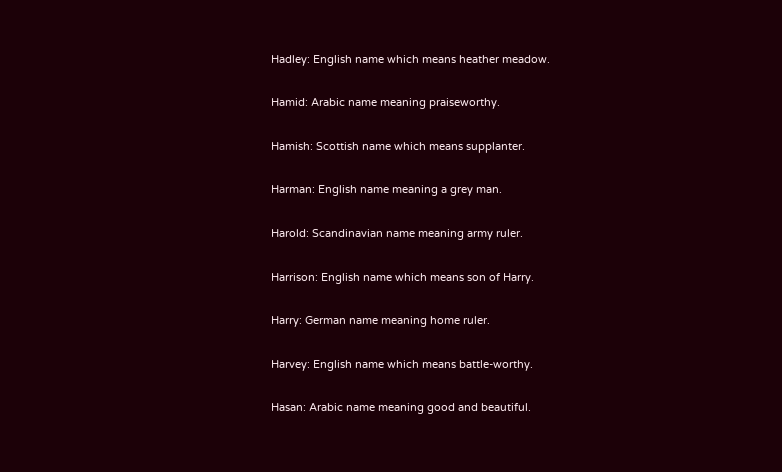Hadley: English name which means heather meadow.

Hamid: Arabic name meaning praiseworthy.

Hamish: Scottish name which means supplanter.

Harman: English name meaning a grey man.

Harold: Scandinavian name meaning army ruler.

Harrison: English name which means son of Harry.

Harry: German name meaning home ruler.

Harvey: English name which means battle-worthy.

Hasan: Arabic name meaning good and beautiful.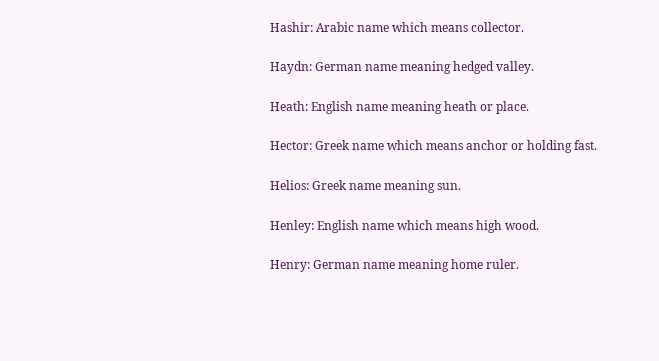Hashir: Arabic name which means collector.

Haydn: German name meaning hedged valley.

Heath: English name meaning heath or place.

Hector: Greek name which means anchor or holding fast.

Helios: Greek name meaning sun.

Henley: English name which means high wood.

Henry: German name meaning home ruler.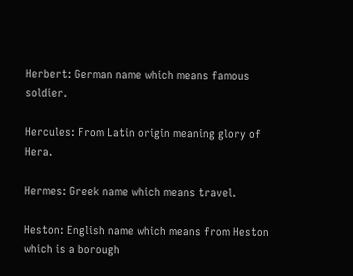Herbert: German name which means famous soldier.

Hercules: From Latin origin meaning glory of Hera.

Hermes: Greek name which means travel.

Heston: English name which means from Heston which is a borough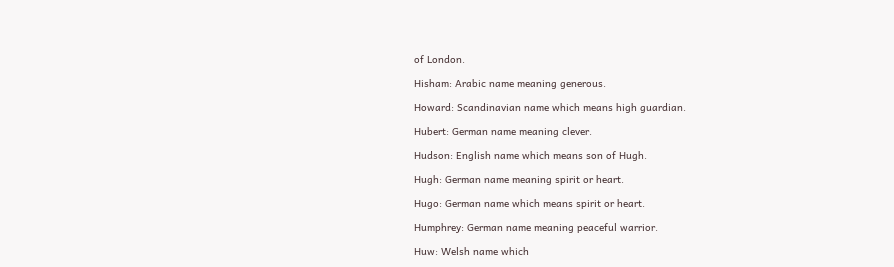of London.

Hisham: Arabic name meaning generous.

Howard: Scandinavian name which means high guardian.

Hubert: German name meaning clever.

Hudson: English name which means son of Hugh.

Hugh: German name meaning spirit or heart.

Hugo: German name which means spirit or heart.

Humphrey: German name meaning peaceful warrior.

Huw: Welsh name which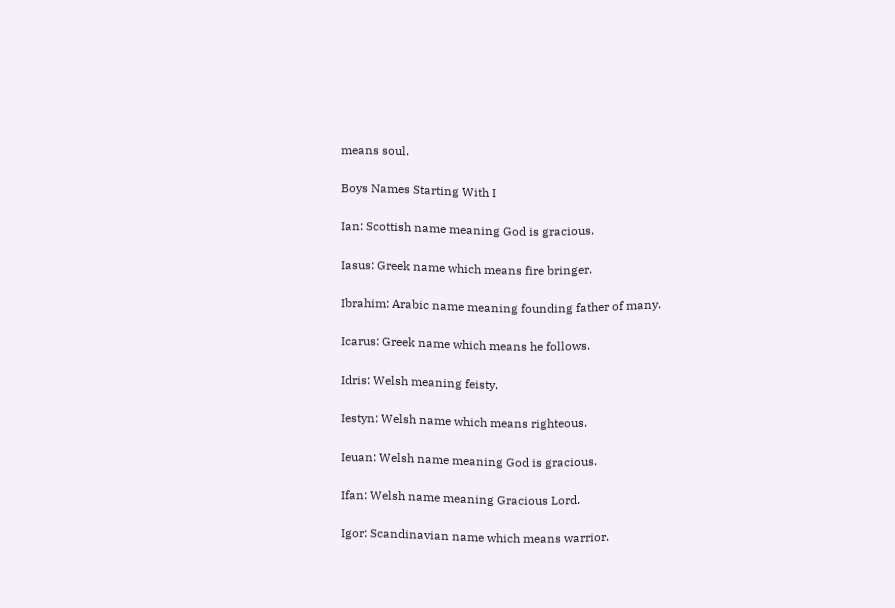means soul.

Boys Names Starting With I

Ian: Scottish name meaning God is gracious.

Iasus: Greek name which means fire bringer.

Ibrahim: Arabic name meaning founding father of many.

Icarus: Greek name which means he follows.

Idris: Welsh meaning feisty.

Iestyn: Welsh name which means righteous.

Ieuan: Welsh name meaning God is gracious.

Ifan: Welsh name meaning Gracious Lord.

Igor: Scandinavian name which means warrior.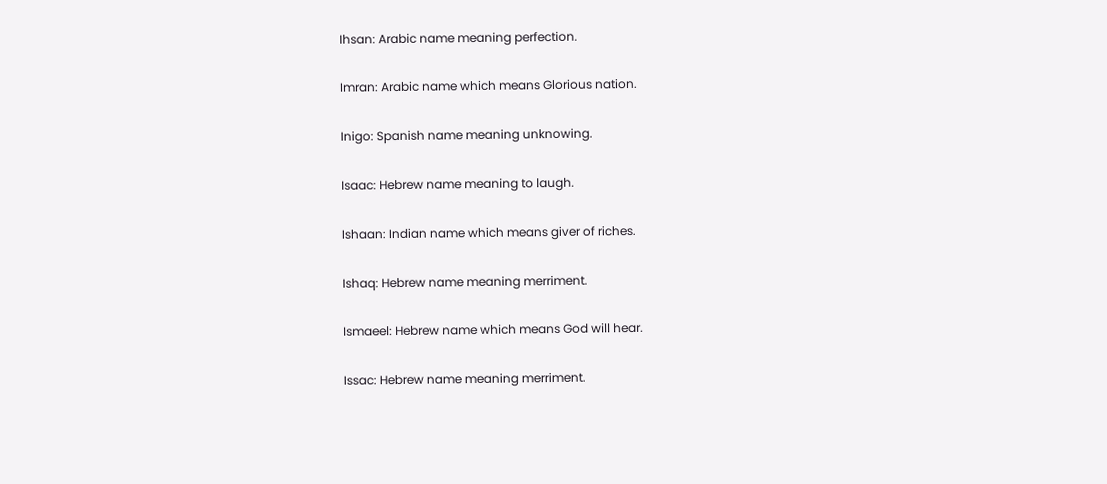Ihsan: Arabic name meaning perfection.

Imran: Arabic name which means Glorious nation.

Inigo: Spanish name meaning unknowing.

Isaac: Hebrew name meaning to laugh.

Ishaan: Indian name which means giver of riches.

Ishaq: Hebrew name meaning merriment.

Ismaeel: Hebrew name which means God will hear.

Issac: Hebrew name meaning merriment.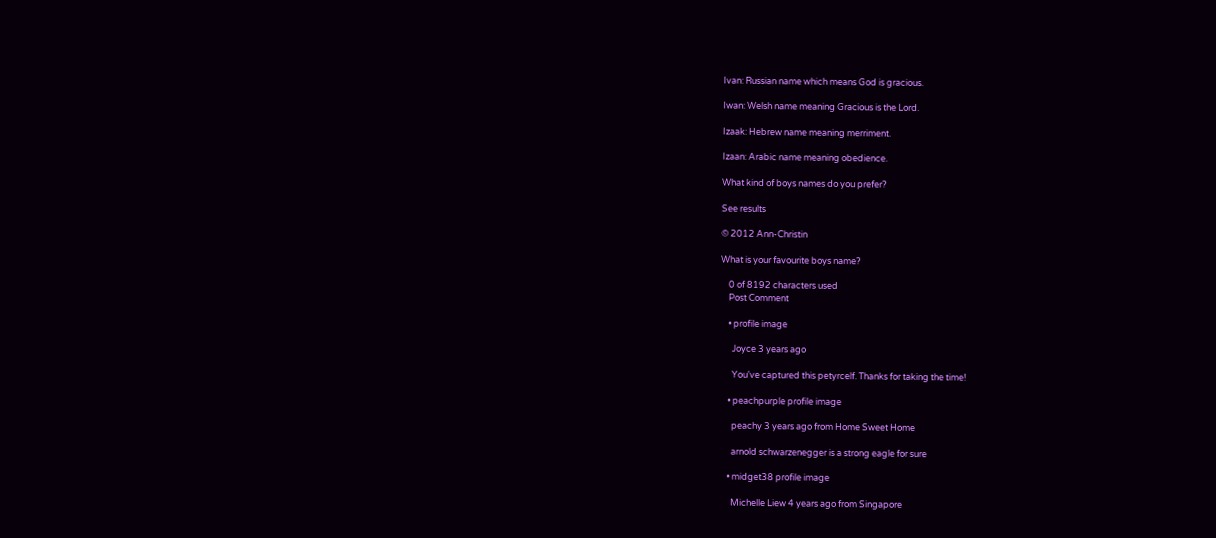Ivan: Russian name which means God is gracious.

Iwan: Welsh name meaning Gracious is the Lord.

Izaak: Hebrew name meaning merriment.

Izaan: Arabic name meaning obedience.

What kind of boys names do you prefer?

See results

© 2012 Ann-Christin

What is your favourite boys name?

    0 of 8192 characters used
    Post Comment

    • profile image

      Joyce 3 years ago

      You've captured this petyrcelf. Thanks for taking the time!

    • peachpurple profile image

      peachy 3 years ago from Home Sweet Home

      arnold schwarzenegger is a strong eagle for sure

    • midget38 profile image

      Michelle Liew 4 years ago from Singapore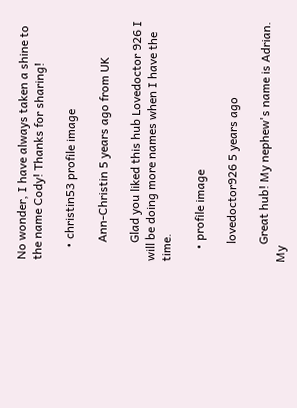No wonder, I have always taken a shine to the name Cody! Thanks for sharing!

    • christin53 profile image

      Ann-Christin 5 years ago from UK

      Glad you liked this hub Lovedoctor 926 I will be doing more names when I have the time.

    • profile image

      lovedoctor926 5 years ago

      Great hub! My nephew's name is Adrian. My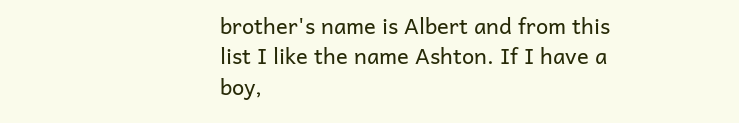brother's name is Albert and from this list I like the name Ashton. If I have a boy,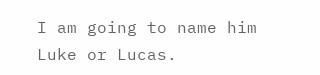I am going to name him Luke or Lucas.